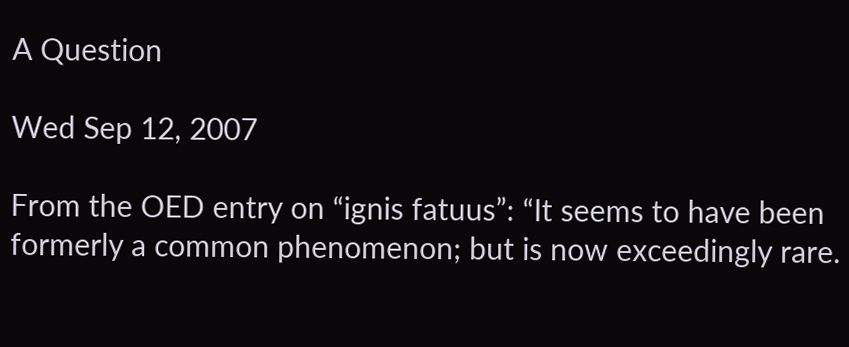A Question

Wed Sep 12, 2007

From the OED entry on “ignis fatuus”: “It seems to have been formerly a common phenomenon; but is now exceedingly rare.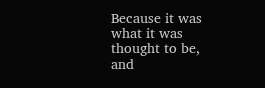Because it was what it was thought to be, and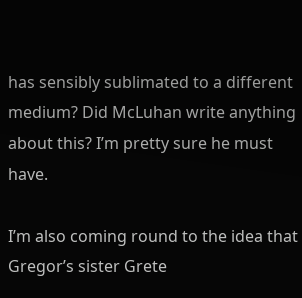has sensibly sublimated to a different medium? Did McLuhan write anything about this? I’m pretty sure he must have.

I’m also coming round to the idea that Gregor’s sister Grete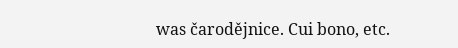was čarodějnice. Cui bono, etc.